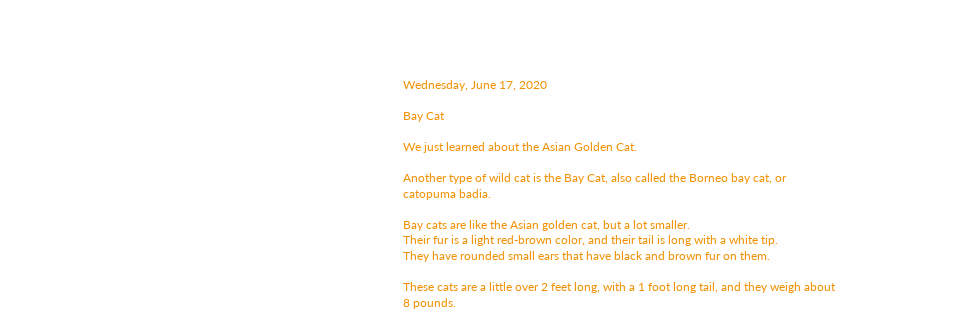Wednesday, June 17, 2020

Bay Cat

We just learned about the Asian Golden Cat.

Another type of wild cat is the Bay Cat, also called the Borneo bay cat, or catopuma badia.

Bay cats are like the Asian golden cat, but a lot smaller.
Their fur is a light red-brown color, and their tail is long with a white tip.
They have rounded small ears that have black and brown fur on them.

These cats are a little over 2 feet long, with a 1 foot long tail, and they weigh about 8 pounds.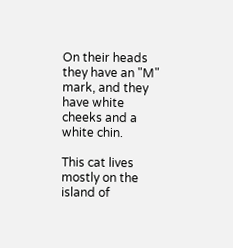On their heads they have an "M" mark, and they have white cheeks and a white chin.

This cat lives mostly on the island of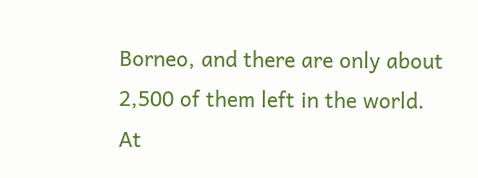Borneo, and there are only about 2,500 of them left in the world.
At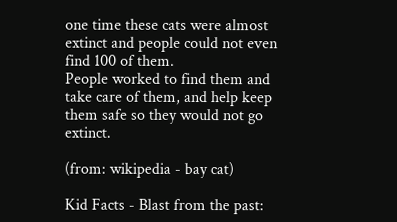one time these cats were almost extinct and people could not even find 100 of them.
People worked to find them and take care of them, and help keep them safe so they would not go extinct.

(from: wikipedia - bay cat)

Kid Facts - Blast from the past: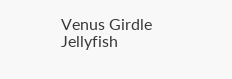Venus Girdle Jellyfish